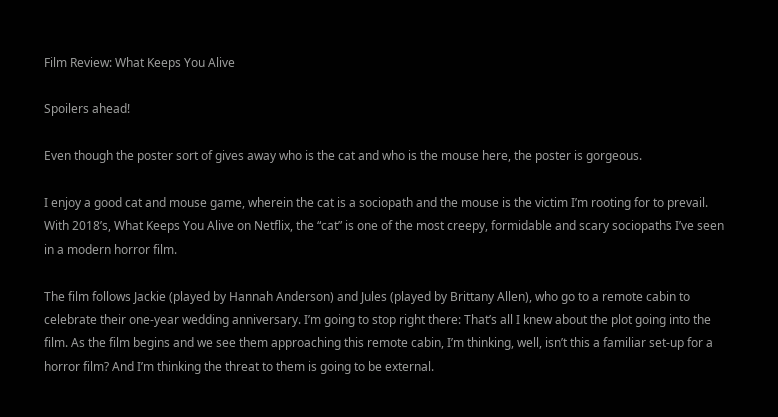Film Review: What Keeps You Alive

Spoilers ahead!

Even though the poster sort of gives away who is the cat and who is the mouse here, the poster is gorgeous.

I enjoy a good cat and mouse game, wherein the cat is a sociopath and the mouse is the victim I’m rooting for to prevail. With 2018’s, What Keeps You Alive on Netflix, the “cat” is one of the most creepy, formidable and scary sociopaths I’ve seen in a modern horror film.

The film follows Jackie (played by Hannah Anderson) and Jules (played by Brittany Allen), who go to a remote cabin to celebrate their one-year wedding anniversary. I’m going to stop right there: That’s all I knew about the plot going into the film. As the film begins and we see them approaching this remote cabin, I’m thinking, well, isn’t this a familiar set-up for a horror film? And I’m thinking the threat to them is going to be external.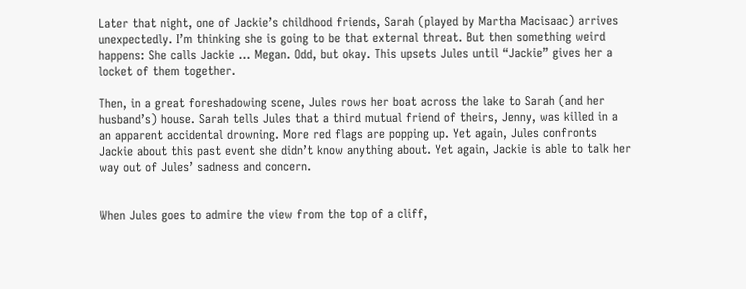Later that night, one of Jackie’s childhood friends, Sarah (played by Martha Macisaac) arrives unexpectedly. I’m thinking she is going to be that external threat. But then something weird happens: She calls Jackie … Megan. Odd, but okay. This upsets Jules until “Jackie” gives her a locket of them together.

Then, in a great foreshadowing scene, Jules rows her boat across the lake to Sarah (and her husband’s) house. Sarah tells Jules that a third mutual friend of theirs, Jenny, was killed in a an apparent accidental drowning. More red flags are popping up. Yet again, Jules confronts Jackie about this past event she didn’t know anything about. Yet again, Jackie is able to talk her way out of Jules’ sadness and concern.


When Jules goes to admire the view from the top of a cliff,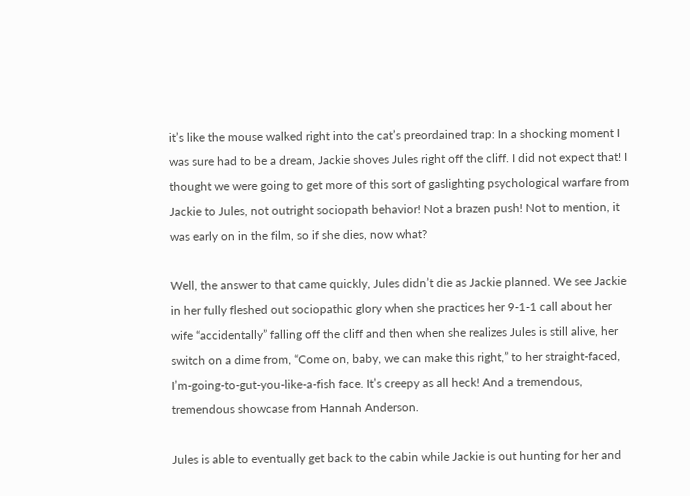it’s like the mouse walked right into the cat’s preordained trap: In a shocking moment I was sure had to be a dream, Jackie shoves Jules right off the cliff. I did not expect that! I thought we were going to get more of this sort of gaslighting psychological warfare from Jackie to Jules, not outright sociopath behavior! Not a brazen push! Not to mention, it was early on in the film, so if she dies, now what?

Well, the answer to that came quickly, Jules didn’t die as Jackie planned. We see Jackie in her fully fleshed out sociopathic glory when she practices her 9-1-1 call about her wife “accidentally” falling off the cliff and then when she realizes Jules is still alive, her switch on a dime from, “Come on, baby, we can make this right,” to her straight-faced, I’m-going-to-gut-you-like-a-fish face. It’s creepy as all heck! And a tremendous, tremendous showcase from Hannah Anderson.

Jules is able to eventually get back to the cabin while Jackie is out hunting for her and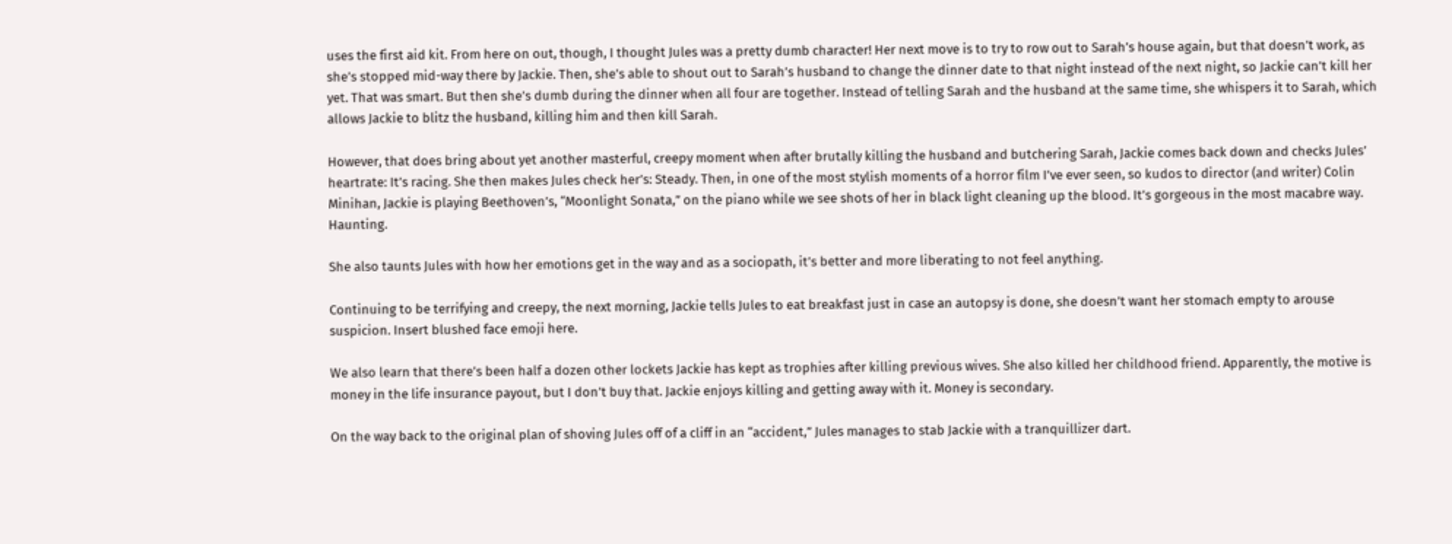uses the first aid kit. From here on out, though, I thought Jules was a pretty dumb character! Her next move is to try to row out to Sarah’s house again, but that doesn’t work, as she’s stopped mid-way there by Jackie. Then, she’s able to shout out to Sarah’s husband to change the dinner date to that night instead of the next night, so Jackie can’t kill her yet. That was smart. But then she’s dumb during the dinner when all four are together. Instead of telling Sarah and the husband at the same time, she whispers it to Sarah, which allows Jackie to blitz the husband, killing him and then kill Sarah.

However, that does bring about yet another masterful, creepy moment when after brutally killing the husband and butchering Sarah, Jackie comes back down and checks Jules’ heartrate: It’s racing. She then makes Jules check her’s: Steady. Then, in one of the most stylish moments of a horror film I’ve ever seen, so kudos to director (and writer) Colin Minihan, Jackie is playing Beethoven’s, “Moonlight Sonata,” on the piano while we see shots of her in black light cleaning up the blood. It’s gorgeous in the most macabre way. Haunting.

She also taunts Jules with how her emotions get in the way and as a sociopath, it’s better and more liberating to not feel anything.

Continuing to be terrifying and creepy, the next morning, Jackie tells Jules to eat breakfast just in case an autopsy is done, she doesn’t want her stomach empty to arouse suspicion. Insert blushed face emoji here.

We also learn that there’s been half a dozen other lockets Jackie has kept as trophies after killing previous wives. She also killed her childhood friend. Apparently, the motive is money in the life insurance payout, but I don’t buy that. Jackie enjoys killing and getting away with it. Money is secondary.

On the way back to the original plan of shoving Jules off of a cliff in an “accident,” Jules manages to stab Jackie with a tranquillizer dart.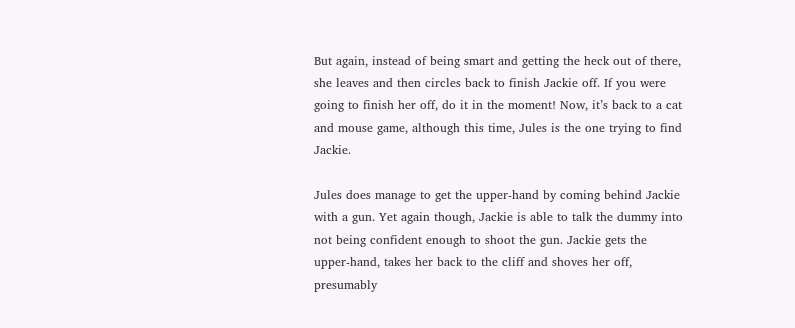But again, instead of being smart and getting the heck out of there, she leaves and then circles back to finish Jackie off. If you were going to finish her off, do it in the moment! Now, it’s back to a cat and mouse game, although this time, Jules is the one trying to find Jackie.

Jules does manage to get the upper-hand by coming behind Jackie with a gun. Yet again though, Jackie is able to talk the dummy into not being confident enough to shoot the gun. Jackie gets the upper-hand, takes her back to the cliff and shoves her off, presumably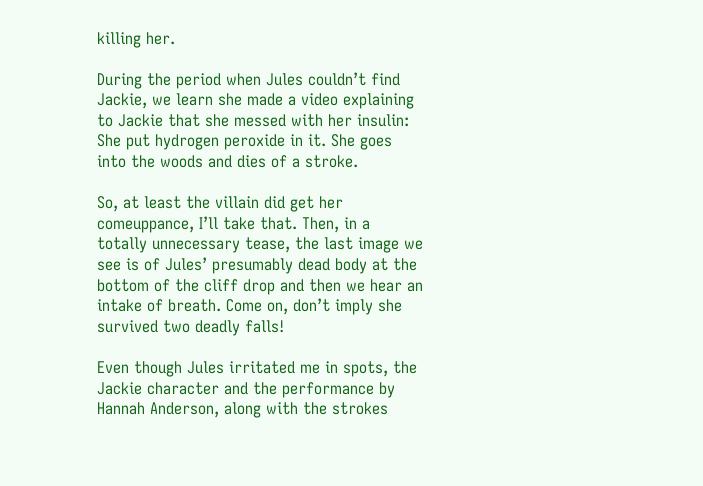killing her.

During the period when Jules couldn’t find Jackie, we learn she made a video explaining to Jackie that she messed with her insulin: She put hydrogen peroxide in it. She goes into the woods and dies of a stroke.

So, at least the villain did get her comeuppance, I’ll take that. Then, in a totally unnecessary tease, the last image we see is of Jules’ presumably dead body at the bottom of the cliff drop and then we hear an intake of breath. Come on, don’t imply she survived two deadly falls!

Even though Jules irritated me in spots, the Jackie character and the performance by Hannah Anderson, along with the strokes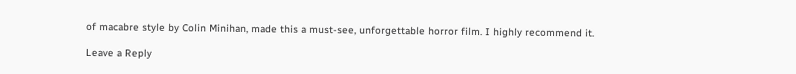of macabre style by Colin Minihan, made this a must-see, unforgettable horror film. I highly recommend it.

Leave a Reply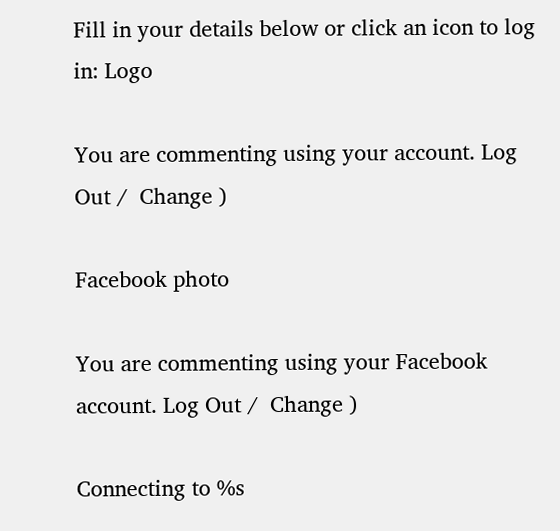Fill in your details below or click an icon to log in: Logo

You are commenting using your account. Log Out /  Change )

Facebook photo

You are commenting using your Facebook account. Log Out /  Change )

Connecting to %s